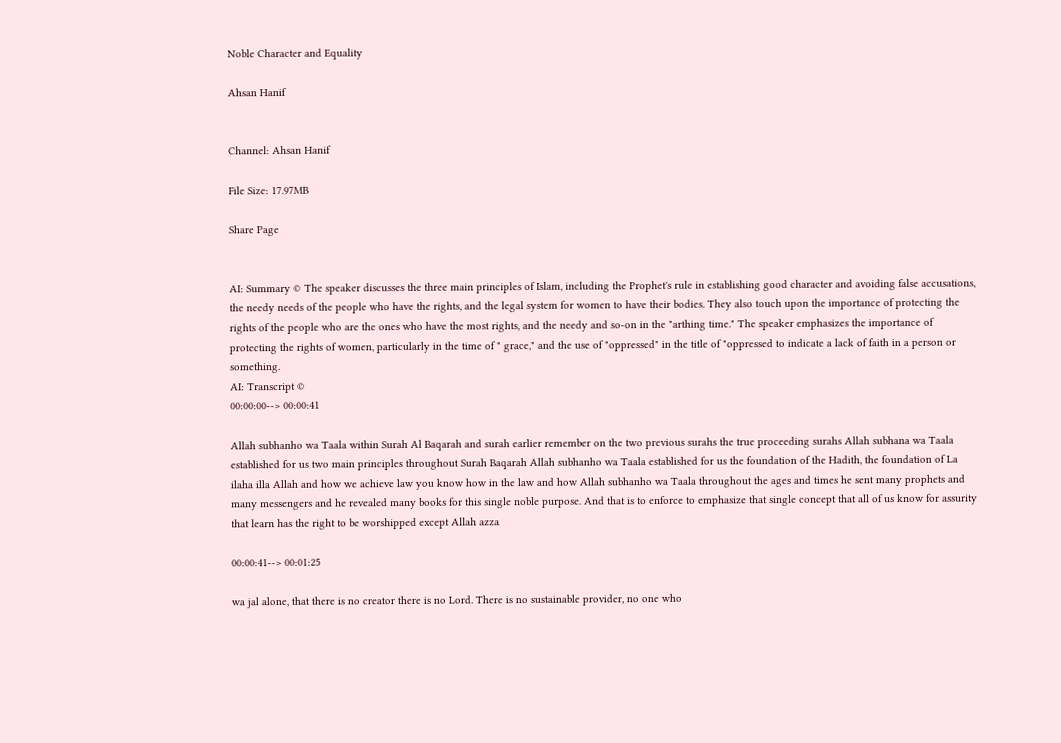Noble Character and Equality

Ahsan Hanif


Channel: Ahsan Hanif

File Size: 17.97MB

Share Page


AI: Summary © The speaker discusses the three main principles of Islam, including the Prophet's rule in establishing good character and avoiding false accusations, the needy needs of the people who have the rights, and the legal system for women to have their bodies. They also touch upon the importance of protecting the rights of the people who are the ones who have the most rights, and the needy and so-on in the "arthing time." The speaker emphasizes the importance of protecting the rights of women, particularly in the time of " grace," and the use of "oppressed" in the title of "oppressed to indicate a lack of faith in a person or something.
AI: Transcript ©
00:00:00--> 00:00:41

Allah subhanho wa Taala within Surah Al Baqarah and surah earlier remember on the two previous surahs the true proceeding surahs Allah subhana wa Taala established for us two main principles throughout Surah Baqarah Allah subhanho wa Taala established for us the foundation of the Hadith, the foundation of La ilaha illa Allah and how we achieve law you know how in the law and how Allah subhanho wa Taala throughout the ages and times he sent many prophets and many messengers and he revealed many books for this single noble purpose. And that is to enforce to emphasize that single concept that all of us know for assurity that learn has the right to be worshipped except Allah azza

00:00:41--> 00:01:25

wa jal alone, that there is no creator there is no Lord. There is no sustainable provider, no one who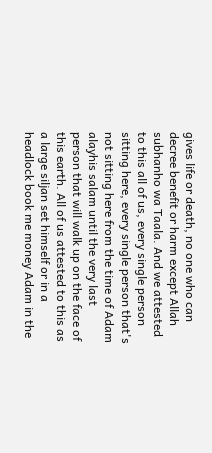gives life or death, no one who can decree benefit or harm except Allah subhanho wa Taala. And we attested to this all of us, every single person sitting here, every single person that's not sitting here from the time of Adam alayhis salam until the very last person that will walk up on the face of this earth. All of us attested to this as a large siljan set himself or in a headlock book me money Adam in the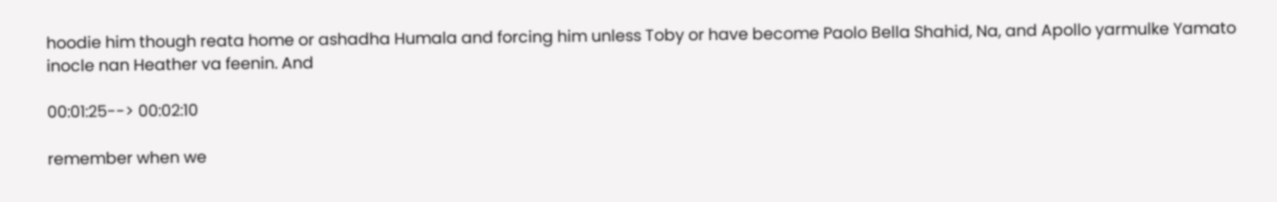hoodie him though reata home or ashadha Humala and forcing him unless Toby or have become Paolo Bella Shahid, Na, and Apollo yarmulke Yamato inocle nan Heather va feenin. And

00:01:25--> 00:02:10

remember when we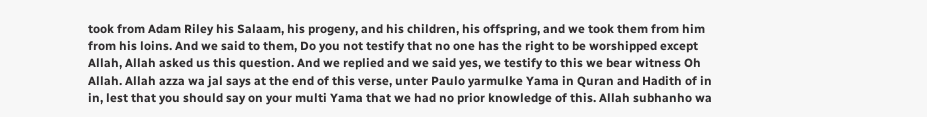took from Adam Riley his Salaam, his progeny, and his children, his offspring, and we took them from him from his loins. And we said to them, Do you not testify that no one has the right to be worshipped except Allah, Allah asked us this question. And we replied and we said yes, we testify to this we bear witness Oh Allah. Allah azza wa jal says at the end of this verse, unter Paulo yarmulke Yama in Quran and Hadith of in in, lest that you should say on your multi Yama that we had no prior knowledge of this. Allah subhanho wa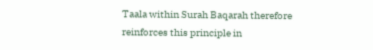Taala within Surah Baqarah therefore reinforces this principle in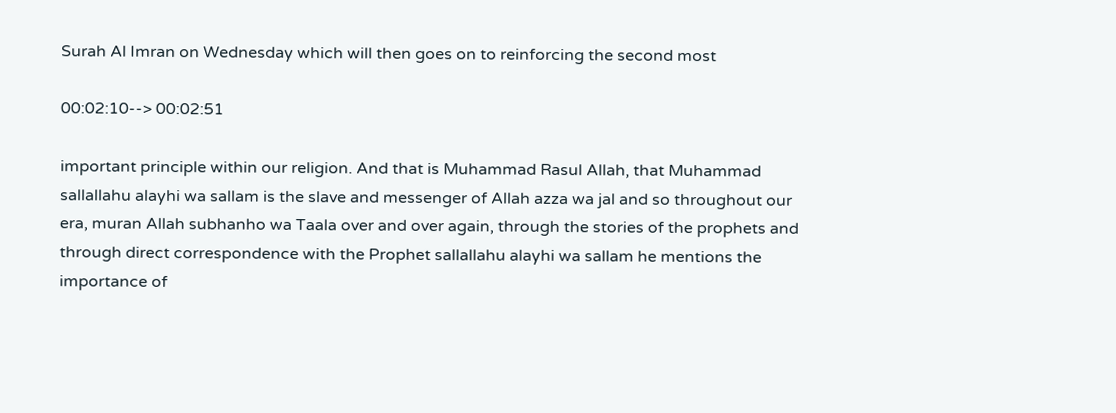Surah Al Imran on Wednesday which will then goes on to reinforcing the second most

00:02:10--> 00:02:51

important principle within our religion. And that is Muhammad Rasul Allah, that Muhammad sallallahu alayhi wa sallam is the slave and messenger of Allah azza wa jal and so throughout our era, muran Allah subhanho wa Taala over and over again, through the stories of the prophets and through direct correspondence with the Prophet sallallahu alayhi wa sallam he mentions the importance of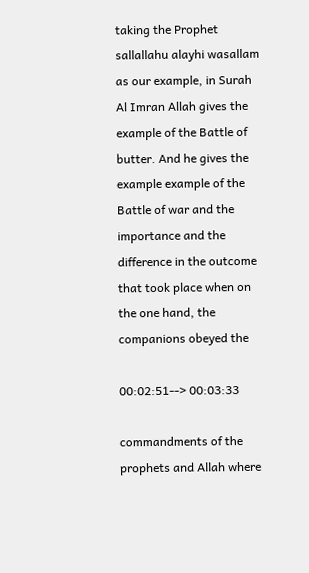taking the Prophet sallallahu alayhi wasallam as our example, in Surah Al Imran Allah gives the example of the Battle of butter. And he gives the example example of the Battle of war and the importance and the difference in the outcome that took place when on the one hand, the companions obeyed the

00:02:51--> 00:03:33

commandments of the prophets and Allah where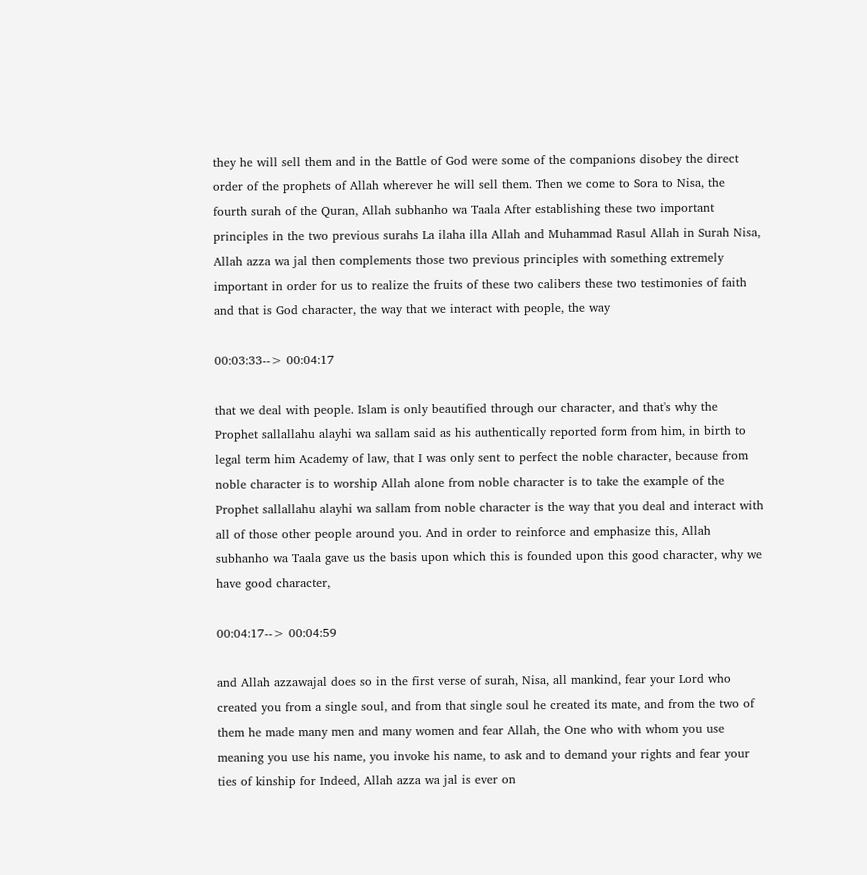they he will sell them and in the Battle of God were some of the companions disobey the direct order of the prophets of Allah wherever he will sell them. Then we come to Sora to Nisa, the fourth surah of the Quran, Allah subhanho wa Taala After establishing these two important principles in the two previous surahs La ilaha illa Allah and Muhammad Rasul Allah in Surah Nisa, Allah azza wa jal then complements those two previous principles with something extremely important in order for us to realize the fruits of these two calibers these two testimonies of faith and that is God character, the way that we interact with people, the way

00:03:33--> 00:04:17

that we deal with people. Islam is only beautified through our character, and that's why the Prophet sallallahu alayhi wa sallam said as his authentically reported form from him, in birth to legal term him Academy of law, that I was only sent to perfect the noble character, because from noble character is to worship Allah alone from noble character is to take the example of the Prophet sallallahu alayhi wa sallam from noble character is the way that you deal and interact with all of those other people around you. And in order to reinforce and emphasize this, Allah subhanho wa Taala gave us the basis upon which this is founded upon this good character, why we have good character,

00:04:17--> 00:04:59

and Allah azzawajal does so in the first verse of surah, Nisa, all mankind, fear your Lord who created you from a single soul, and from that single soul he created its mate, and from the two of them he made many men and many women and fear Allah, the One who with whom you use meaning you use his name, you invoke his name, to ask and to demand your rights and fear your ties of kinship for Indeed, Allah azza wa jal is ever on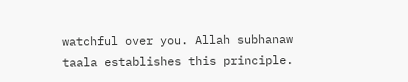watchful over you. Allah subhanaw taala establishes this principle.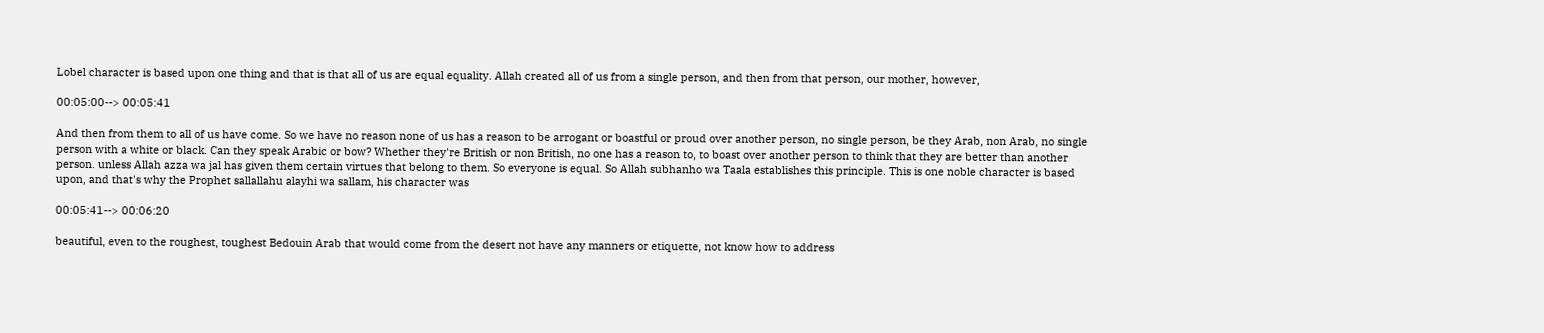Lobel character is based upon one thing and that is that all of us are equal equality. Allah created all of us from a single person, and then from that person, our mother, however,

00:05:00--> 00:05:41

And then from them to all of us have come. So we have no reason none of us has a reason to be arrogant or boastful or proud over another person, no single person, be they Arab, non Arab, no single person with a white or black. Can they speak Arabic or bow? Whether they're British or non British, no one has a reason to, to boast over another person to think that they are better than another person. unless Allah azza wa jal has given them certain virtues that belong to them. So everyone is equal. So Allah subhanho wa Taala establishes this principle. This is one noble character is based upon, and that's why the Prophet sallallahu alayhi wa sallam, his character was

00:05:41--> 00:06:20

beautiful, even to the roughest, toughest Bedouin Arab that would come from the desert not have any manners or etiquette, not know how to address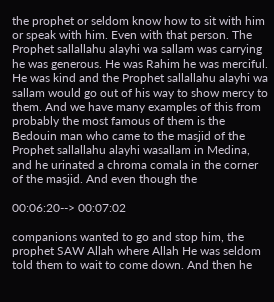the prophet or seldom know how to sit with him or speak with him. Even with that person. The Prophet sallallahu alayhi wa sallam was carrying he was generous. He was Rahim he was merciful. He was kind and the Prophet sallallahu alayhi wa sallam would go out of his way to show mercy to them. And we have many examples of this from probably the most famous of them is the Bedouin man who came to the masjid of the Prophet sallallahu alayhi wasallam in Medina, and he urinated a chroma comala in the corner of the masjid. And even though the

00:06:20--> 00:07:02

companions wanted to go and stop him, the prophet SAW Allah where Allah He was seldom told them to wait to come down. And then he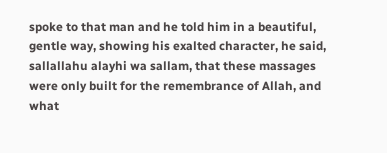spoke to that man and he told him in a beautiful, gentle way, showing his exalted character, he said, sallallahu alayhi wa sallam, that these massages were only built for the remembrance of Allah, and what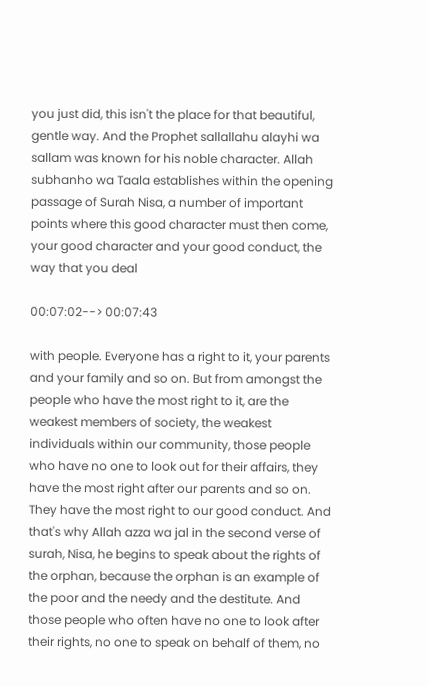you just did, this isn't the place for that beautiful, gentle way. And the Prophet sallallahu alayhi wa sallam was known for his noble character. Allah subhanho wa Taala establishes within the opening passage of Surah Nisa, a number of important points where this good character must then come, your good character and your good conduct, the way that you deal

00:07:02--> 00:07:43

with people. Everyone has a right to it, your parents and your family and so on. But from amongst the people who have the most right to it, are the weakest members of society, the weakest individuals within our community, those people who have no one to look out for their affairs, they have the most right after our parents and so on. They have the most right to our good conduct. And that's why Allah azza wa jal in the second verse of surah, Nisa, he begins to speak about the rights of the orphan, because the orphan is an example of the poor and the needy and the destitute. And those people who often have no one to look after their rights, no one to speak on behalf of them, no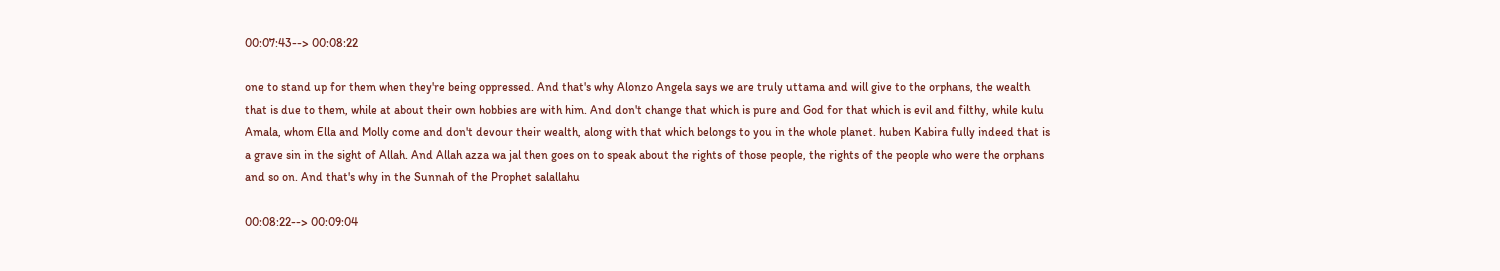00:07:43--> 00:08:22

one to stand up for them when they're being oppressed. And that's why Alonzo Angela says we are truly uttama and will give to the orphans, the wealth that is due to them, while at about their own hobbies are with him. And don't change that which is pure and God for that which is evil and filthy, while kulu Amala, whom Ella and Molly come and don't devour their wealth, along with that which belongs to you in the whole planet. huben Kabira fully indeed that is a grave sin in the sight of Allah. And Allah azza wa jal then goes on to speak about the rights of those people, the rights of the people who were the orphans and so on. And that's why in the Sunnah of the Prophet salallahu

00:08:22--> 00:09:04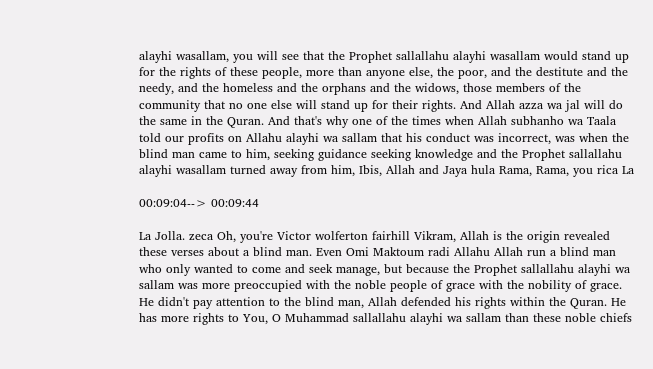alayhi wasallam, you will see that the Prophet sallallahu alayhi wasallam would stand up for the rights of these people, more than anyone else, the poor, and the destitute and the needy, and the homeless and the orphans and the widows, those members of the community that no one else will stand up for their rights. And Allah azza wa jal will do the same in the Quran. And that's why one of the times when Allah subhanho wa Taala told our profits on Allahu alayhi wa sallam that his conduct was incorrect, was when the blind man came to him, seeking guidance seeking knowledge and the Prophet sallallahu alayhi wasallam turned away from him, Ibis, Allah and Jaya hula Rama, Rama, you rica La

00:09:04--> 00:09:44

La Jolla. zeca Oh, you're Victor wolferton fairhill Vikram, Allah is the origin revealed these verses about a blind man. Even Omi Maktoum radi Allahu Allah run a blind man who only wanted to come and seek manage, but because the Prophet sallallahu alayhi wa sallam was more preoccupied with the noble people of grace with the nobility of grace. He didn't pay attention to the blind man, Allah defended his rights within the Quran. He has more rights to You, O Muhammad sallallahu alayhi wa sallam than these noble chiefs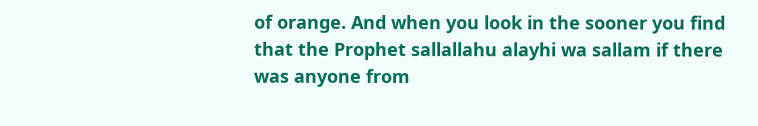of orange. And when you look in the sooner you find that the Prophet sallallahu alayhi wa sallam if there was anyone from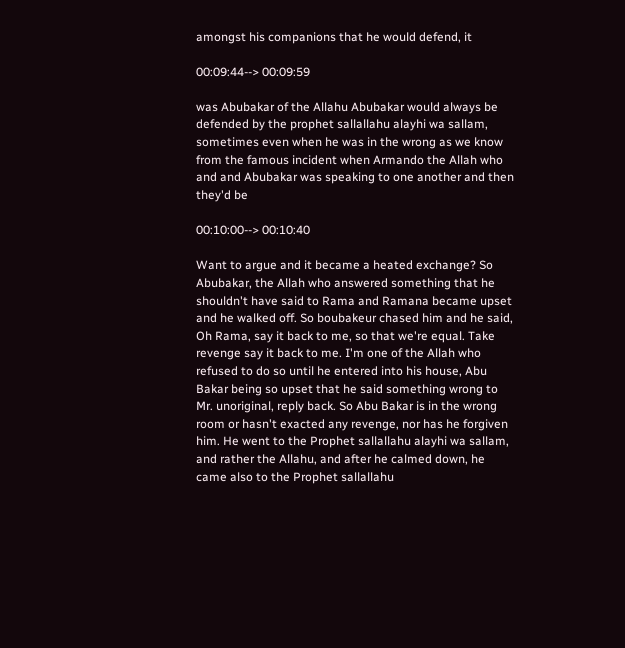amongst his companions that he would defend, it

00:09:44--> 00:09:59

was Abubakar of the Allahu Abubakar would always be defended by the prophet sallallahu alayhi wa sallam, sometimes even when he was in the wrong as we know from the famous incident when Armando the Allah who and and Abubakar was speaking to one another and then they'd be

00:10:00--> 00:10:40

Want to argue and it became a heated exchange? So Abubakar, the Allah who answered something that he shouldn't have said to Rama and Ramana became upset and he walked off. So boubakeur chased him and he said, Oh Rama, say it back to me, so that we're equal. Take revenge say it back to me. I'm one of the Allah who refused to do so until he entered into his house, Abu Bakar being so upset that he said something wrong to Mr. unoriginal, reply back. So Abu Bakar is in the wrong room or hasn't exacted any revenge, nor has he forgiven him. He went to the Prophet sallallahu alayhi wa sallam, and rather the Allahu, and after he calmed down, he came also to the Prophet sallallahu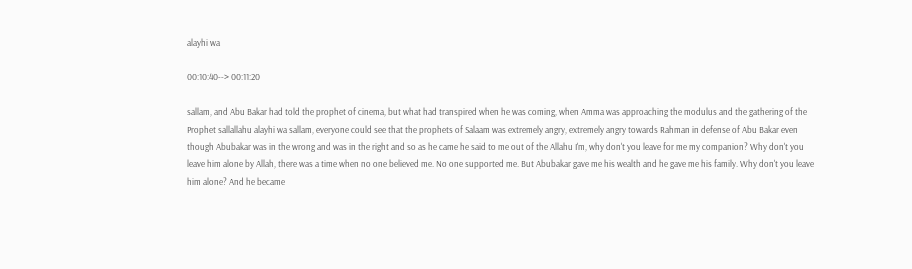alayhi wa

00:10:40--> 00:11:20

sallam, and Abu Bakar had told the prophet of cinema, but what had transpired when he was coming, when Amma was approaching the modulus and the gathering of the Prophet sallallahu alayhi wa sallam, everyone could see that the prophets of Salaam was extremely angry, extremely angry towards Rahman in defense of Abu Bakar even though Abubakar was in the wrong and was in the right and so as he came he said to me out of the Allahu I'm, why don't you leave for me my companion? Why don't you leave him alone by Allah, there was a time when no one believed me. No one supported me. But Abubakar gave me his wealth and he gave me his family. Why don't you leave him alone? And he became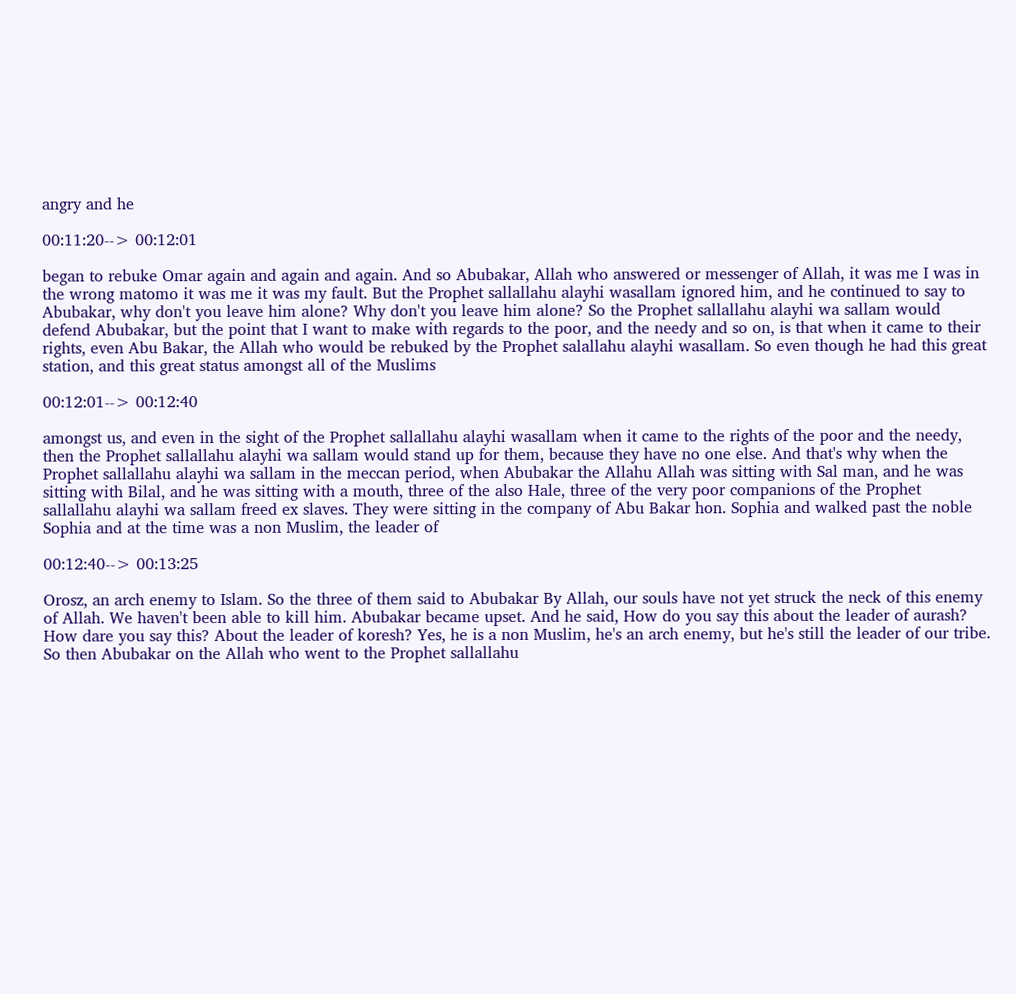angry and he

00:11:20--> 00:12:01

began to rebuke Omar again and again and again. And so Abubakar, Allah who answered or messenger of Allah, it was me I was in the wrong matomo it was me it was my fault. But the Prophet sallallahu alayhi wasallam ignored him, and he continued to say to Abubakar, why don't you leave him alone? Why don't you leave him alone? So the Prophet sallallahu alayhi wa sallam would defend Abubakar, but the point that I want to make with regards to the poor, and the needy and so on, is that when it came to their rights, even Abu Bakar, the Allah who would be rebuked by the Prophet salallahu alayhi wasallam. So even though he had this great station, and this great status amongst all of the Muslims

00:12:01--> 00:12:40

amongst us, and even in the sight of the Prophet sallallahu alayhi wasallam when it came to the rights of the poor and the needy, then the Prophet sallallahu alayhi wa sallam would stand up for them, because they have no one else. And that's why when the Prophet sallallahu alayhi wa sallam in the meccan period, when Abubakar the Allahu Allah was sitting with Sal man, and he was sitting with Bilal, and he was sitting with a mouth, three of the also Hale, three of the very poor companions of the Prophet sallallahu alayhi wa sallam freed ex slaves. They were sitting in the company of Abu Bakar hon. Sophia and walked past the noble Sophia and at the time was a non Muslim, the leader of

00:12:40--> 00:13:25

Orosz, an arch enemy to Islam. So the three of them said to Abubakar By Allah, our souls have not yet struck the neck of this enemy of Allah. We haven't been able to kill him. Abubakar became upset. And he said, How do you say this about the leader of aurash? How dare you say this? About the leader of koresh? Yes, he is a non Muslim, he's an arch enemy, but he's still the leader of our tribe. So then Abubakar on the Allah who went to the Prophet sallallahu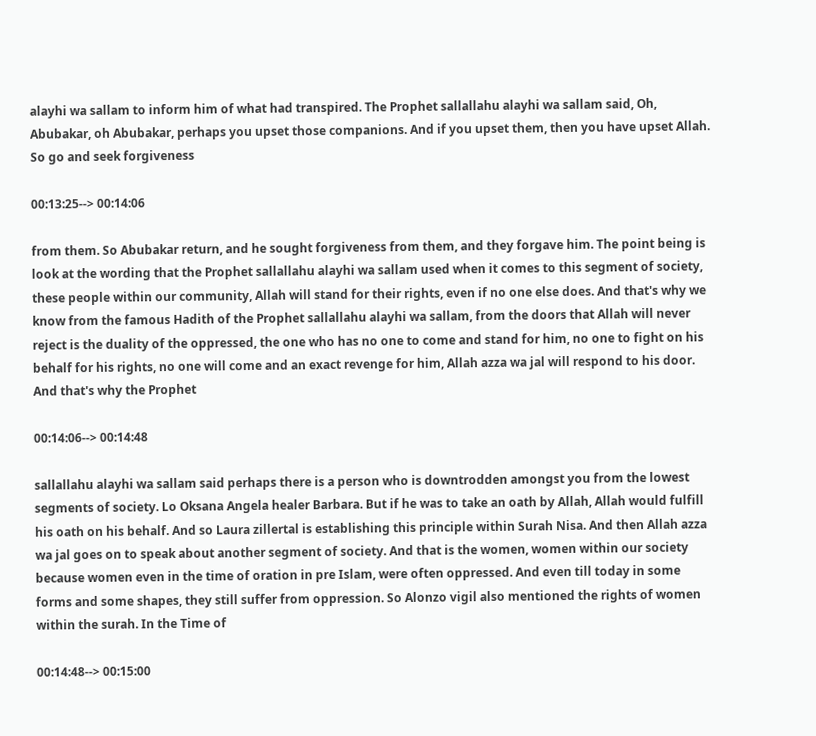alayhi wa sallam to inform him of what had transpired. The Prophet sallallahu alayhi wa sallam said, Oh, Abubakar, oh Abubakar, perhaps you upset those companions. And if you upset them, then you have upset Allah. So go and seek forgiveness

00:13:25--> 00:14:06

from them. So Abubakar return, and he sought forgiveness from them, and they forgave him. The point being is look at the wording that the Prophet sallallahu alayhi wa sallam used when it comes to this segment of society, these people within our community, Allah will stand for their rights, even if no one else does. And that's why we know from the famous Hadith of the Prophet sallallahu alayhi wa sallam, from the doors that Allah will never reject is the duality of the oppressed, the one who has no one to come and stand for him, no one to fight on his behalf for his rights, no one will come and an exact revenge for him, Allah azza wa jal will respond to his door. And that's why the Prophet

00:14:06--> 00:14:48

sallallahu alayhi wa sallam said perhaps there is a person who is downtrodden amongst you from the lowest segments of society. Lo Oksana Angela healer Barbara. But if he was to take an oath by Allah, Allah would fulfill his oath on his behalf. And so Laura zillertal is establishing this principle within Surah Nisa. And then Allah azza wa jal goes on to speak about another segment of society. And that is the women, women within our society because women even in the time of oration in pre Islam, were often oppressed. And even till today in some forms and some shapes, they still suffer from oppression. So Alonzo vigil also mentioned the rights of women within the surah. In the Time of

00:14:48--> 00:15:00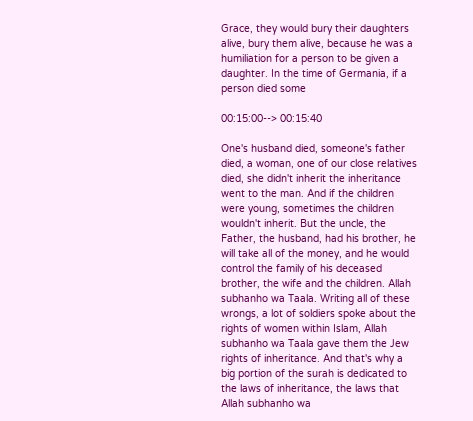Grace, they would bury their daughters alive, bury them alive, because he was a humiliation for a person to be given a daughter. In the time of Germania, if a person died some

00:15:00--> 00:15:40

One's husband died, someone's father died, a woman, one of our close relatives died, she didn't inherit the inheritance went to the man. And if the children were young, sometimes the children wouldn't inherit. But the uncle, the Father, the husband, had his brother, he will take all of the money, and he would control the family of his deceased brother, the wife and the children. Allah subhanho wa Taala. Writing all of these wrongs, a lot of soldiers spoke about the rights of women within Islam, Allah subhanho wa Taala gave them the Jew rights of inheritance. And that's why a big portion of the surah is dedicated to the laws of inheritance, the laws that Allah subhanho wa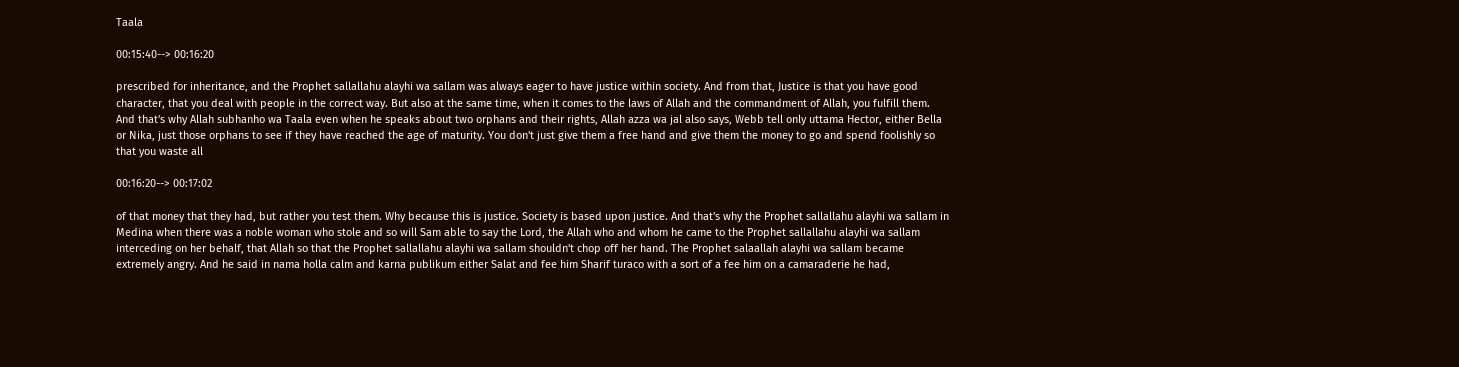Taala

00:15:40--> 00:16:20

prescribed for inheritance, and the Prophet sallallahu alayhi wa sallam was always eager to have justice within society. And from that, Justice is that you have good character, that you deal with people in the correct way. But also at the same time, when it comes to the laws of Allah and the commandment of Allah, you fulfill them. And that's why Allah subhanho wa Taala even when he speaks about two orphans and their rights, Allah azza wa jal also says, Webb tell only uttama Hector, either Bella or Nika, just those orphans to see if they have reached the age of maturity. You don't just give them a free hand and give them the money to go and spend foolishly so that you waste all

00:16:20--> 00:17:02

of that money that they had, but rather you test them. Why because this is justice. Society is based upon justice. And that's why the Prophet sallallahu alayhi wa sallam in Medina when there was a noble woman who stole and so will Sam able to say the Lord, the Allah who and whom he came to the Prophet sallallahu alayhi wa sallam interceding on her behalf, that Allah so that the Prophet sallallahu alayhi wa sallam shouldn't chop off her hand. The Prophet salaallah alayhi wa sallam became extremely angry. And he said in nama holla calm and karna publikum either Salat and fee him Sharif turaco with a sort of a fee him on a camaraderie he had,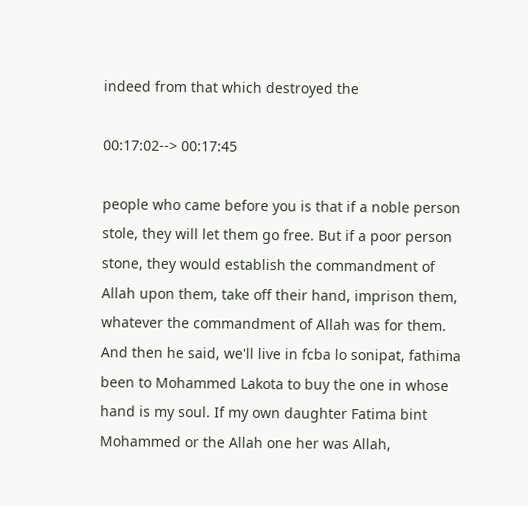indeed from that which destroyed the

00:17:02--> 00:17:45

people who came before you is that if a noble person stole, they will let them go free. But if a poor person stone, they would establish the commandment of Allah upon them, take off their hand, imprison them, whatever the commandment of Allah was for them. And then he said, we'll live in fcba lo sonipat, fathima been to Mohammed Lakota to buy the one in whose hand is my soul. If my own daughter Fatima bint Mohammed or the Allah one her was Allah,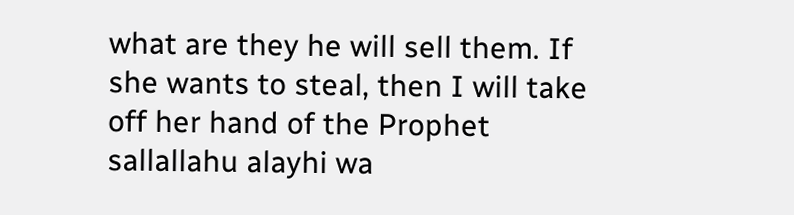what are they he will sell them. If she wants to steal, then I will take off her hand of the Prophet sallallahu alayhi wa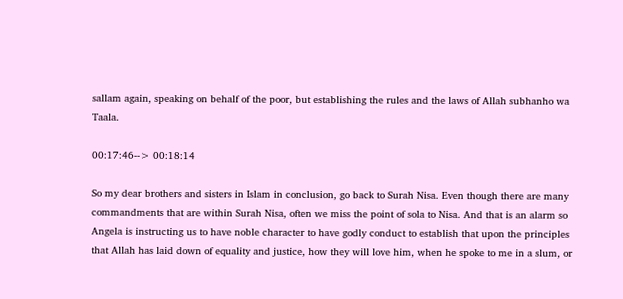sallam again, speaking on behalf of the poor, but establishing the rules and the laws of Allah subhanho wa Taala.

00:17:46--> 00:18:14

So my dear brothers and sisters in Islam in conclusion, go back to Surah Nisa. Even though there are many commandments that are within Surah Nisa, often we miss the point of sola to Nisa. And that is an alarm so Angela is instructing us to have noble character to have godly conduct to establish that upon the principles that Allah has laid down of equality and justice, how they will love him, when he spoke to me in a slum, or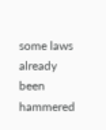some laws already been hammered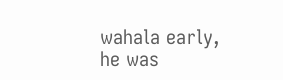wahala early, he was